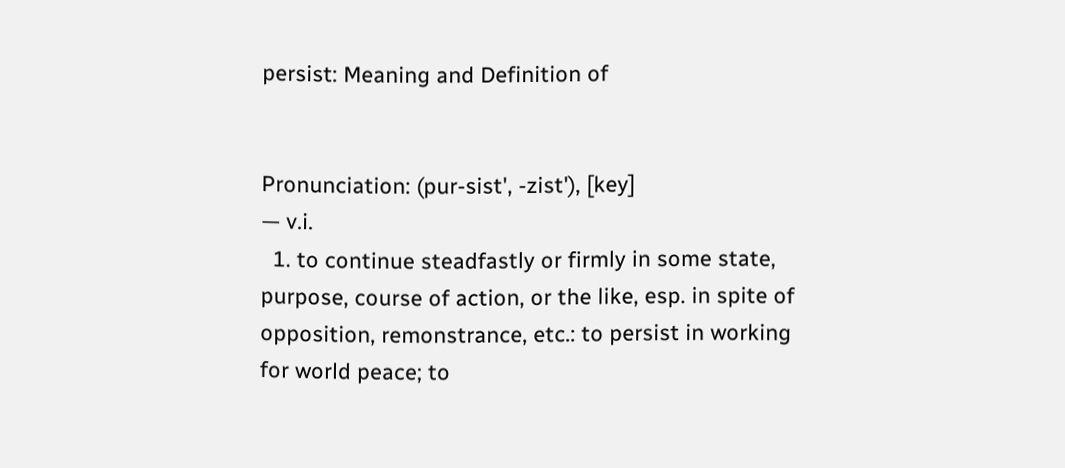persist: Meaning and Definition of


Pronunciation: (pur-sist', -zist'), [key]
— v.i.
  1. to continue steadfastly or firmly in some state, purpose, course of action, or the like, esp. in spite of opposition, remonstrance, etc.: to persist in working for world peace; to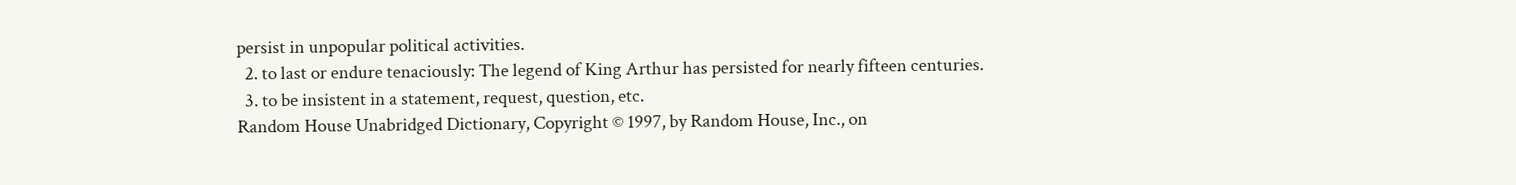persist in unpopular political activities.
  2. to last or endure tenaciously: The legend of King Arthur has persisted for nearly fifteen centuries.
  3. to be insistent in a statement, request, question, etc.
Random House Unabridged Dictionary, Copyright © 1997, by Random House, Inc., on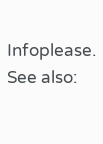Infoplease.
See also: